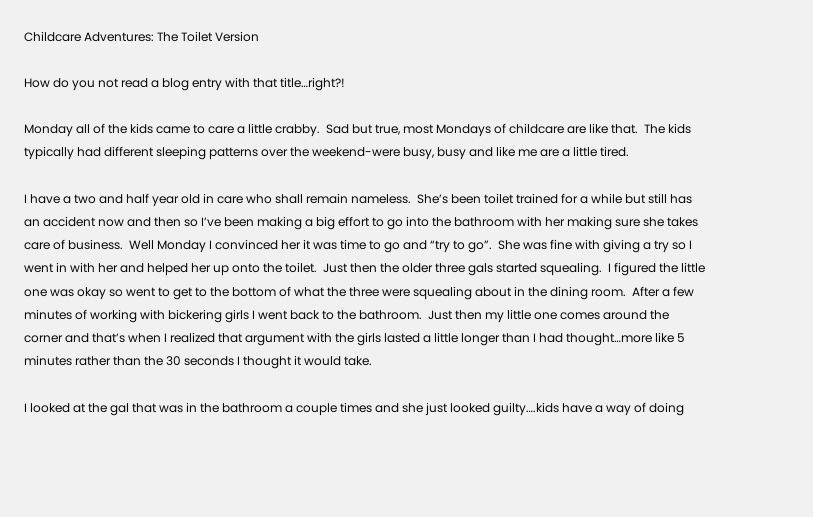Childcare Adventures: The Toilet Version

How do you not read a blog entry with that title…right?!

Monday all of the kids came to care a little crabby.  Sad but true, most Mondays of childcare are like that.  The kids typically had different sleeping patterns over the weekend-were busy, busy and like me are a little tired.

I have a two and half year old in care who shall remain nameless.  She’s been toilet trained for a while but still has an accident now and then so I’ve been making a big effort to go into the bathroom with her making sure she takes care of business.  Well Monday I convinced her it was time to go and “try to go”.  She was fine with giving a try so I went in with her and helped her up onto the toilet.  Just then the older three gals started squealing.  I figured the little one was okay so went to get to the bottom of what the three were squealing about in the dining room.  After a few minutes of working with bickering girls I went back to the bathroom.  Just then my little one comes around the corner and that’s when I realized that argument with the girls lasted a little longer than I had thought…more like 5 minutes rather than the 30 seconds I thought it would take.

I looked at the gal that was in the bathroom a couple times and she just looked guilty….kids have a way of doing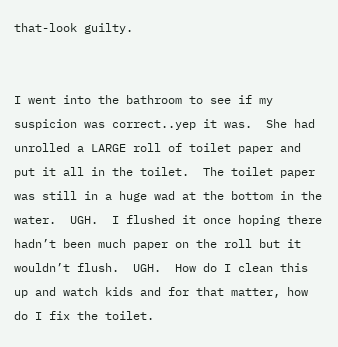that-look guilty.


I went into the bathroom to see if my suspicion was correct..yep it was.  She had unrolled a LARGE roll of toilet paper and put it all in the toilet.  The toilet paper was still in a huge wad at the bottom in the water.  UGH.  I flushed it once hoping there hadn’t been much paper on the roll but it wouldn’t flush.  UGH.  How do I clean this up and watch kids and for that matter, how do I fix the toilet.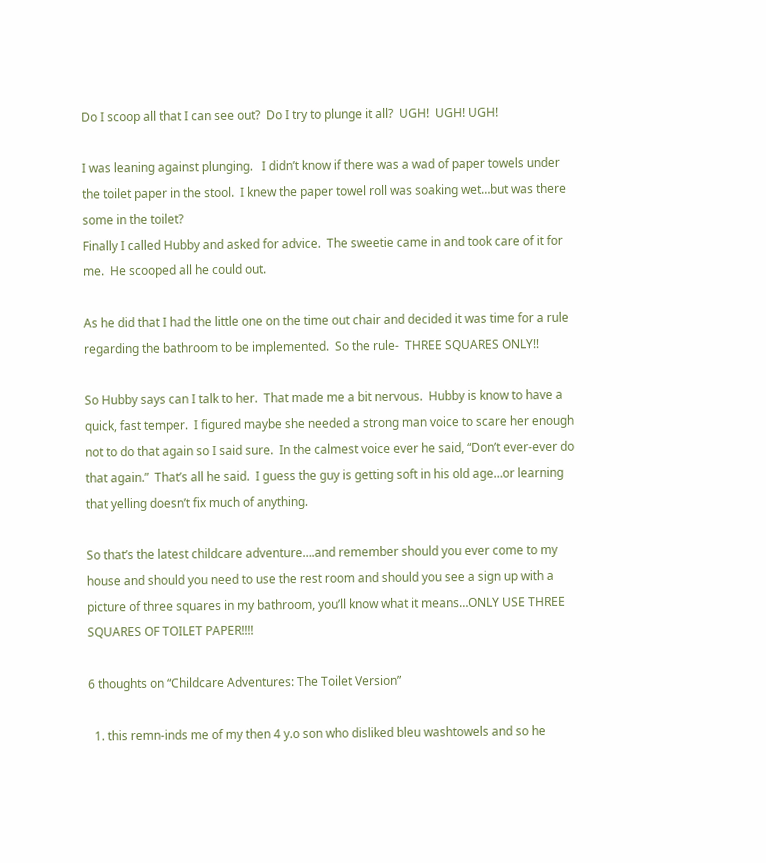Do I scoop all that I can see out?  Do I try to plunge it all?  UGH!  UGH! UGH!

I was leaning against plunging.   I didn’t know if there was a wad of paper towels under the toilet paper in the stool.  I knew the paper towel roll was soaking wet…but was there some in the toilet?
Finally I called Hubby and asked for advice.  The sweetie came in and took care of it for me.  He scooped all he could out.

As he did that I had the little one on the time out chair and decided it was time for a rule regarding the bathroom to be implemented.  So the rule-  THREE SQUARES ONLY!!

So Hubby says can I talk to her.  That made me a bit nervous.  Hubby is know to have a quick, fast temper.  I figured maybe she needed a strong man voice to scare her enough not to do that again so I said sure.  In the calmest voice ever he said, “Don’t ever-ever do that again.”  That’s all he said.  I guess the guy is getting soft in his old age…or learning that yelling doesn’t fix much of anything.

So that’s the latest childcare adventure….and remember should you ever come to my house and should you need to use the rest room and should you see a sign up with a picture of three squares in my bathroom, you’ll know what it means…ONLY USE THREE SQUARES OF TOILET PAPER!!!!

6 thoughts on “Childcare Adventures: The Toilet Version”

  1. this remn-inds me of my then 4 y.o son who disliked bleu washtowels and so he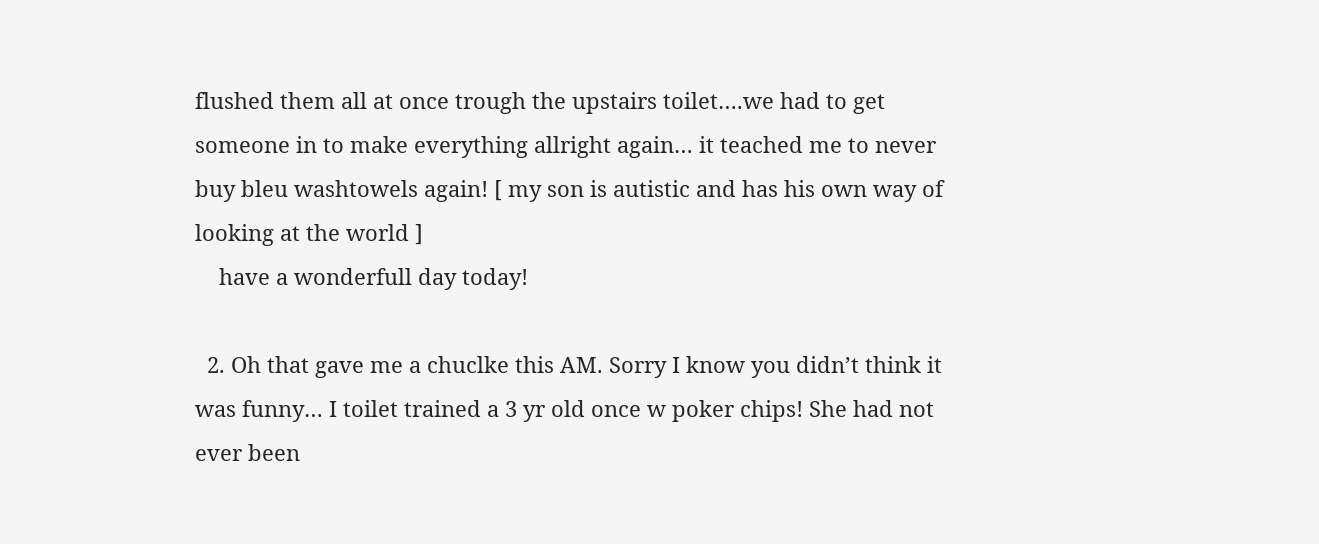flushed them all at once trough the upstairs toilet….we had to get someone in to make everything allright again… it teached me to never buy bleu washtowels again! [ my son is autistic and has his own way of looking at the world ]
    have a wonderfull day today!

  2. Oh that gave me a chuclke this AM. Sorry I know you didn’t think it was funny… I toilet trained a 3 yr old once w poker chips! She had not ever been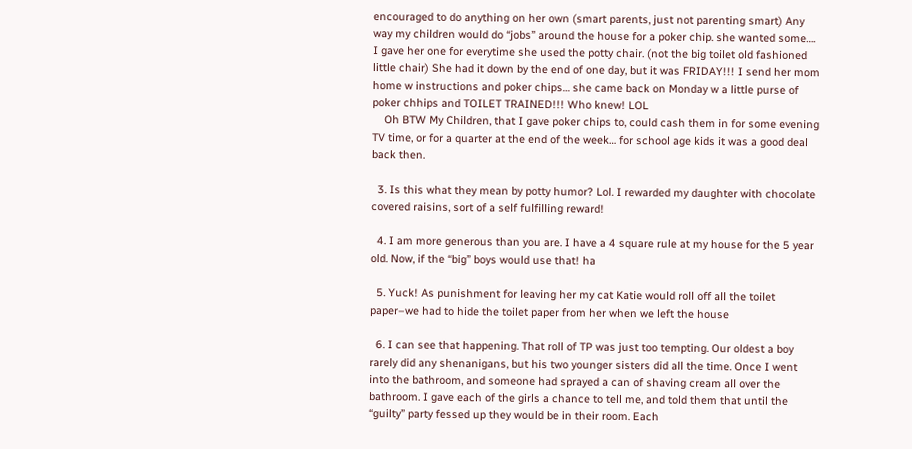encouraged to do anything on her own (smart parents, just not parenting smart) Any way my children would do “jobs” around the house for a poker chip. she wanted some…. I gave her one for everytime she used the potty chair. (not the big toilet old fashioned little chair) She had it down by the end of one day, but it was FRIDAY!!! I send her mom home w instructions and poker chips… she came back on Monday w a little purse of poker chhips and TOILET TRAINED!!! Who knew! LOL
    Oh BTW My Children, that I gave poker chips to, could cash them in for some evening TV time, or for a quarter at the end of the week… for school age kids it was a good deal back then.

  3. Is this what they mean by potty humor? Lol. I rewarded my daughter with chocolate covered raisins, sort of a self fulfilling reward!

  4. I am more generous than you are. I have a 4 square rule at my house for the 5 year old. Now, if the “big” boys would use that! ha

  5. Yuck! As punishment for leaving her my cat Katie would roll off all the toilet paper–we had to hide the toilet paper from her when we left the house

  6. I can see that happening. That roll of TP was just too tempting. Our oldest a boy rarely did any shenanigans, but his two younger sisters did all the time. Once I went into the bathroom, and someone had sprayed a can of shaving cream all over the bathroom. I gave each of the girls a chance to tell me, and told them that until the “guilty” party fessed up they would be in their room. Each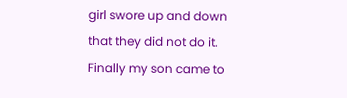girl swore up and down that they did not do it. Finally my son came to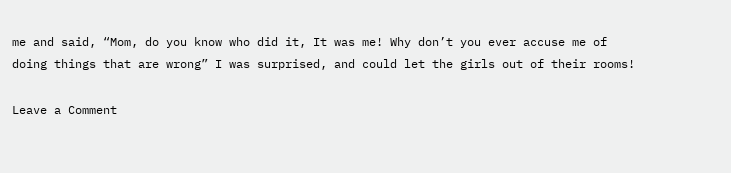me and said, “Mom, do you know who did it, It was me! Why don’t you ever accuse me of doing things that are wrong” I was surprised, and could let the girls out of their rooms!

Leave a Comment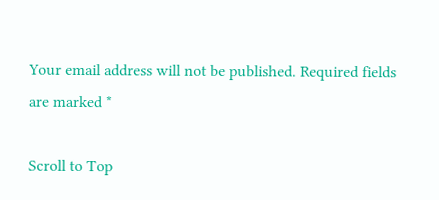Your email address will not be published. Required fields are marked *

Scroll to Top